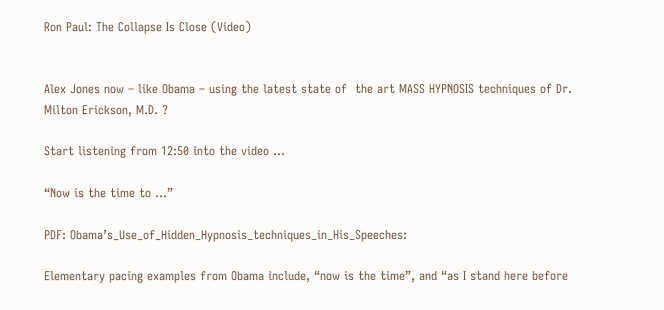Ron Paul: The Collapse Is Close (Video)


Alex Jones now – like Obama – using the latest state of  the art MASS HYPNOSIS techniques of Dr. Milton Erickson, M.D. ?

Start listening from 12:50 into the video …

“Now is the time to …”

PDF: Obama’s_Use_of_Hidden_Hypnosis_techniques_in_His_Speeches:

Elementary pacing examples from Obama include, “now is the time”, and “as I stand here before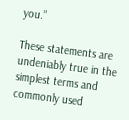you.”

These statements are undeniably true in the simplest terms and commonly used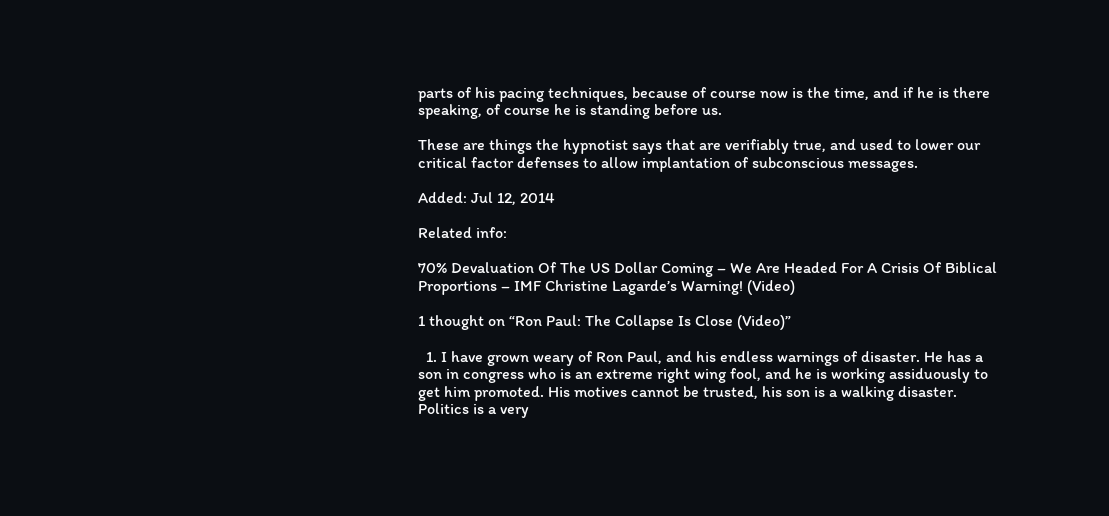parts of his pacing techniques, because of course now is the time, and if he is there speaking, of course he is standing before us.

These are things the hypnotist says that are verifiably true, and used to lower our critical factor defenses to allow implantation of subconscious messages.

Added: Jul 12, 2014

Related info:

70% Devaluation Of The US Dollar Coming – We Are Headed For A Crisis Of Biblical Proportions – IMF Christine Lagarde’s Warning! (Video)

1 thought on “Ron Paul: The Collapse Is Close (Video)”

  1. I have grown weary of Ron Paul, and his endless warnings of disaster. He has a son in congress who is an extreme right wing fool, and he is working assiduously to get him promoted. His motives cannot be trusted, his son is a walking disaster. Politics is a very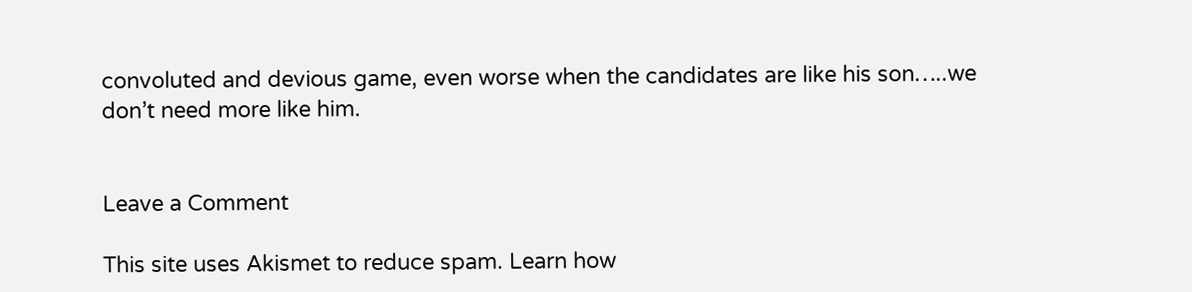convoluted and devious game, even worse when the candidates are like his son…..we don’t need more like him.


Leave a Comment

This site uses Akismet to reduce spam. Learn how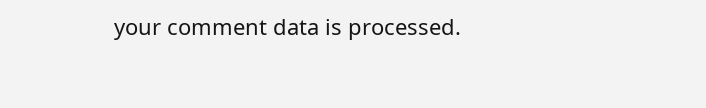your comment data is processed.